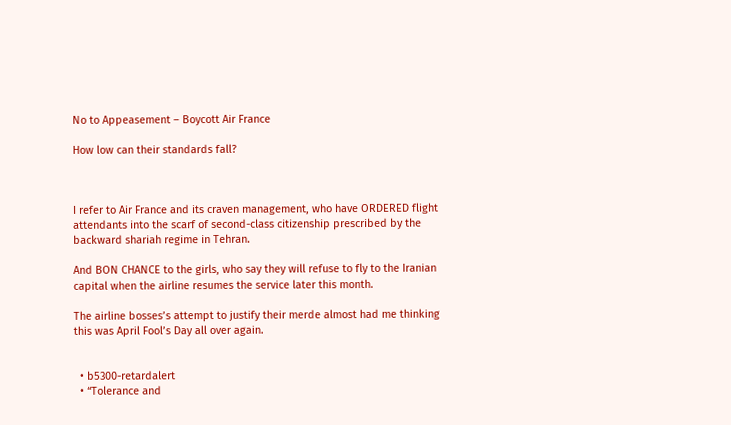No to Appeasement – Boycott Air France

How low can their standards fall?



I refer to Air France and its craven management, who have ORDERED flight attendants into the scarf of second-class citizenship prescribed by the backward shariah regime in Tehran.

And BON CHANCE to the girls, who say they will refuse to fly to the Iranian capital when the airline resumes the service later this month.

The airline bosses’s attempt to justify their merde almost had me thinking this was April Fool’s Day all over again.


  • b5300-retardalert
  • “Tolerance and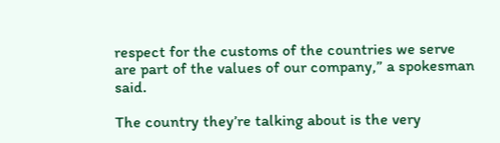respect for the customs of the countries we serve are part of the values of our company,” a spokesman said.

The country they’re talking about is the very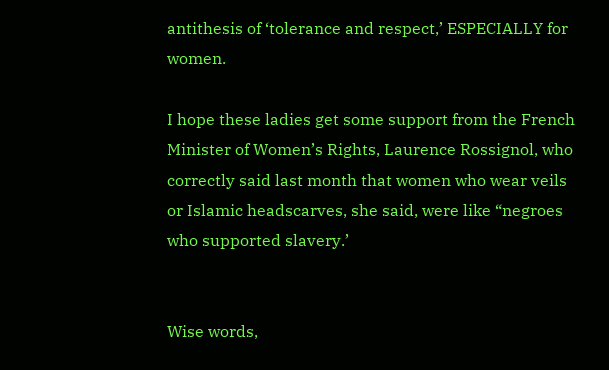antithesis of ‘tolerance and respect,’ ESPECIALLY for women.

I hope these ladies get some support from the French Minister of Women’s Rights, Laurence Rossignol, who correctly said last month that women who wear veils or Islamic headscarves, she said, were like “negroes who supported slavery.’


Wise words,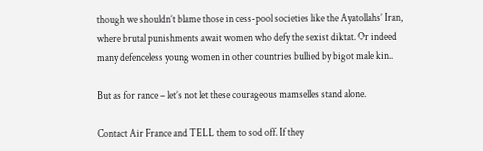though we shouldn’t blame those in cess-pool societies like the Ayatollahs’ Iran, where brutal punishments await women who defy the sexist diktat. Or indeed many defenceless young women in other countries bullied by bigot male kin..

But as for rance – let’s not let these courageous mamselles stand alone.

Contact Air France and TELL them to sod off. If they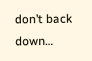don’t back down…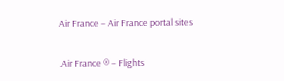Air France – Air France portal sites

.Air France ® – Flights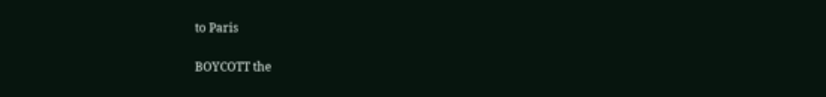to Paris


BOYCOTT the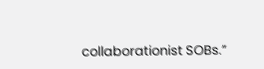collaborationist SOBs.”